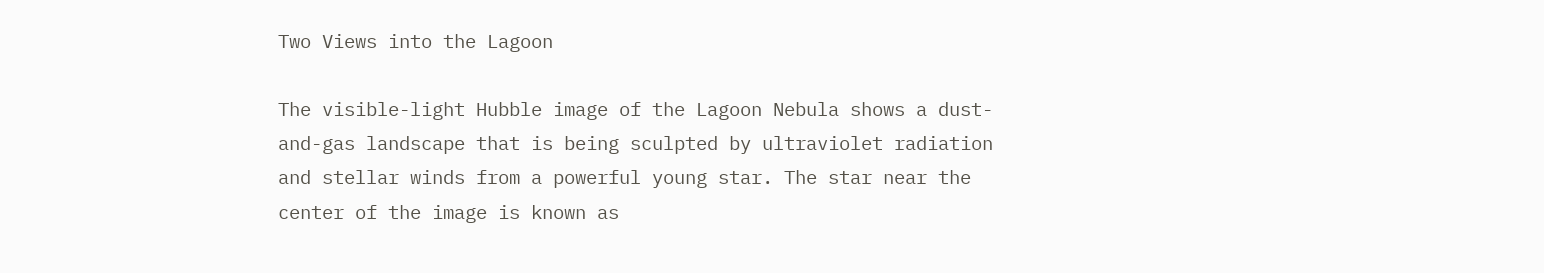Two Views into the Lagoon

The visible-light Hubble image of the Lagoon Nebula shows a dust-and-gas landscape that is being sculpted by ultraviolet radiation and stellar winds from a powerful young star. The star near the center of the image is known as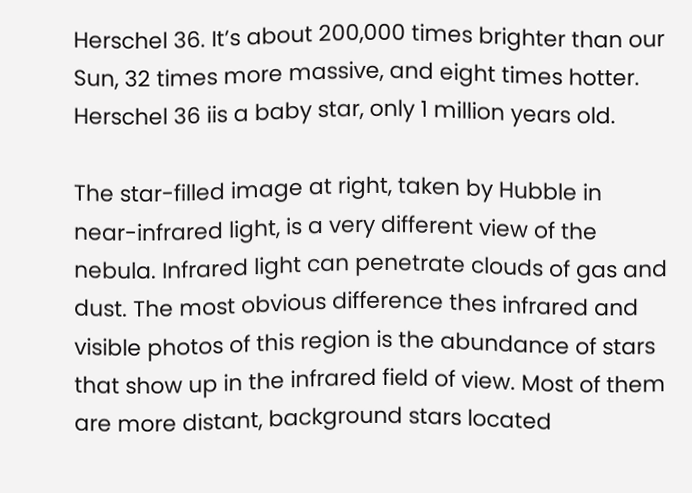Herschel 36. It’s about 200,000 times brighter than our Sun, 32 times more massive, and eight times hotter. Herschel 36 iis a baby star, only 1 million years old.

The star-filled image at right, taken by Hubble in near-infrared light, is a very different view of the nebula. Infrared light can penetrate clouds of gas and dust. The most obvious difference thes infrared and visible photos of this region is the abundance of stars that show up in the infrared field of view. Most of them are more distant, background stars located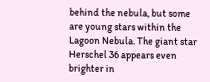behind the nebula, but some are young stars within the Lagoon Nebula. The giant star Herschel 36 appears even brighter in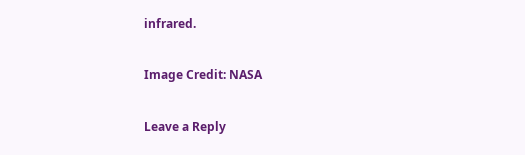infrared.

Image Credit: NASA

Leave a Reply